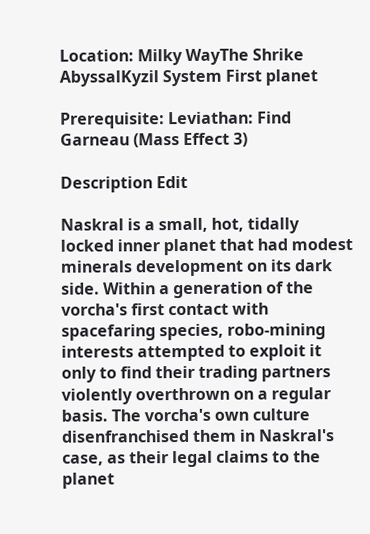Location: Milky WayThe Shrike AbyssalKyzil System First planet

Prerequisite: Leviathan: Find Garneau (Mass Effect 3)

Description Edit

Naskral is a small, hot, tidally locked inner planet that had modest minerals development on its dark side. Within a generation of the vorcha's first contact with spacefaring species, robo-mining interests attempted to exploit it only to find their trading partners violently overthrown on a regular basis. The vorcha's own culture disenfranchised them in Naskral's case, as their legal claims to the planet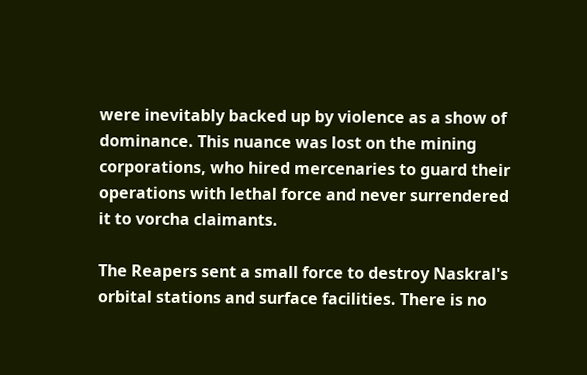were inevitably backed up by violence as a show of dominance. This nuance was lost on the mining corporations, who hired mercenaries to guard their operations with lethal force and never surrendered it to vorcha claimants.

The Reapers sent a small force to destroy Naskral's orbital stations and surface facilities. There is no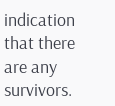indication that there are any survivors.